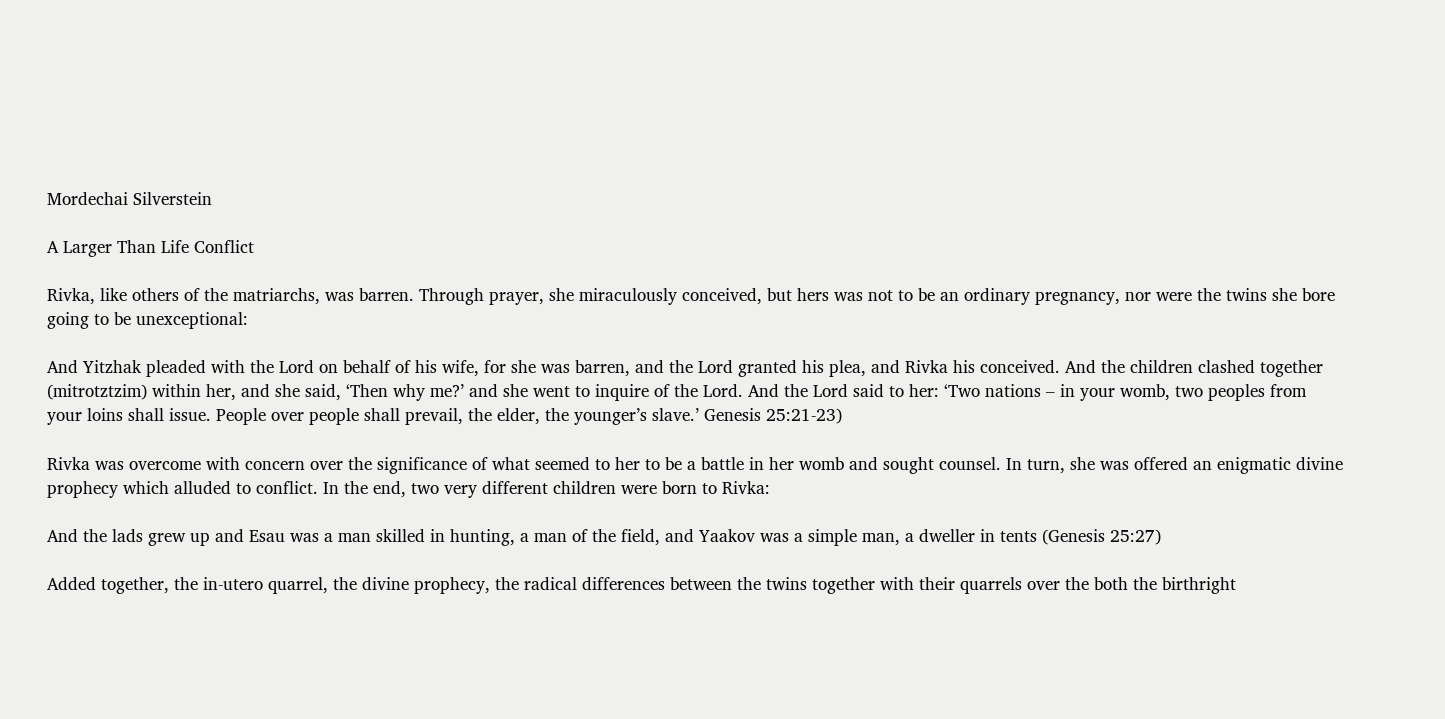Mordechai Silverstein

A Larger Than Life Conflict

Rivka, like others of the matriarchs, was barren. Through prayer, she miraculously conceived, but hers was not to be an ordinary pregnancy, nor were the twins she bore going to be unexceptional:

And Yitzhak pleaded with the Lord on behalf of his wife, for she was barren, and the Lord granted his plea, and Rivka his conceived. And the children clashed together (mitrotztzim) within her, and she said, ‘Then why me?’ and she went to inquire of the Lord. And the Lord said to her: ‘Two nations – in your womb, two peoples from your loins shall issue. People over people shall prevail, the elder, the younger’s slave.’ Genesis 25:21-23)

Rivka was overcome with concern over the significance of what seemed to her to be a battle in her womb and sought counsel. In turn, she was offered an enigmatic divine prophecy which alluded to conflict. In the end, two very different children were born to Rivka:

And the lads grew up and Esau was a man skilled in hunting, a man of the field, and Yaakov was a simple man, a dweller in tents (Genesis 25:27)

Added together, the in-utero quarrel, the divine prophecy, the radical differences between the twins together with their quarrels over the both the birthright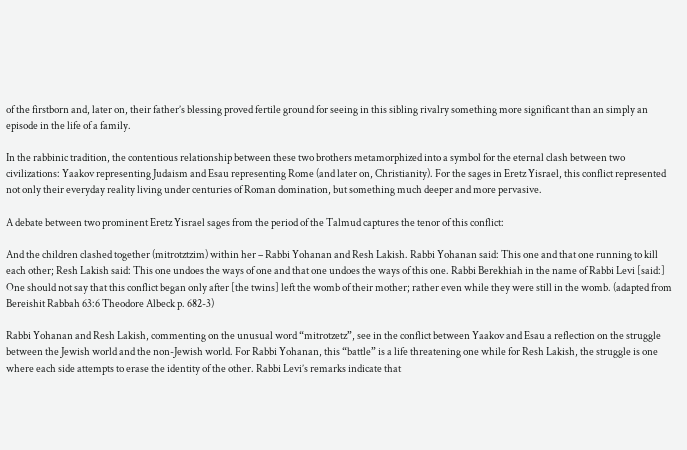of the firstborn and, later on, their father’s blessing proved fertile ground for seeing in this sibling rivalry something more significant than an simply an episode in the life of a family.

In the rabbinic tradition, the contentious relationship between these two brothers metamorphized into a symbol for the eternal clash between two civilizations: Yaakov representing Judaism and Esau representing Rome (and later on, Christianity). For the sages in Eretz Yisrael, this conflict represented not only their everyday reality living under centuries of Roman domination, but something much deeper and more pervasive.

A debate between two prominent Eretz Yisrael sages from the period of the Talmud captures the tenor of this conflict:

And the children clashed together (mitrotztzim) within her – Rabbi Yohanan and Resh Lakish. Rabbi Yohanan said: This one and that one running to kill each other; Resh Lakish said: This one undoes the ways of one and that one undoes the ways of this one. Rabbi Berekhiah in the name of Rabbi Levi [said:] One should not say that this conflict began only after [the twins] left the womb of their mother; rather even while they were still in the womb. (adapted from Bereishit Rabbah 63:6 Theodore Albeck p. 682-3)

Rabbi Yohanan and Resh Lakish, commenting on the unusual word “mitrotzetz”, see in the conflict between Yaakov and Esau a reflection on the struggle between the Jewish world and the non-Jewish world. For Rabbi Yohanan, this “battle” is a life threatening one while for Resh Lakish, the struggle is one where each side attempts to erase the identity of the other. Rabbi Levi’s remarks indicate that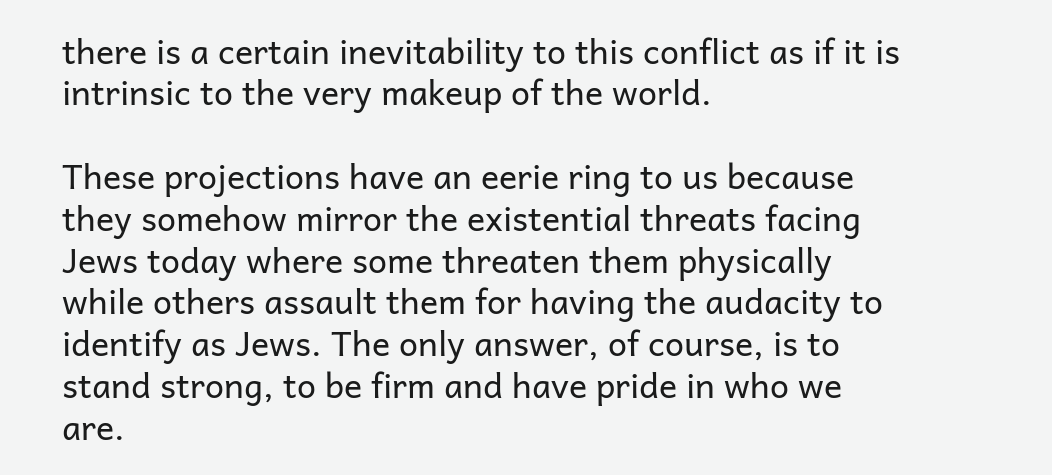there is a certain inevitability to this conflict as if it is intrinsic to the very makeup of the world.

These projections have an eerie ring to us because they somehow mirror the existential threats facing Jews today where some threaten them physically while others assault them for having the audacity to identify as Jews. The only answer, of course, is to stand strong, to be firm and have pride in who we are.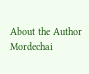About the Author
Mordechai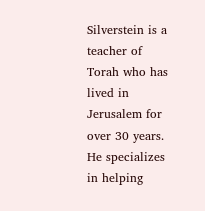Silverstein is a teacher of Torah who has lived in Jerusalem for over 30 years. He specializes in helping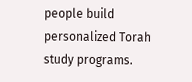people build personalized Torah study programs.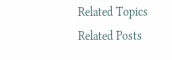Related Topics
Related Posts